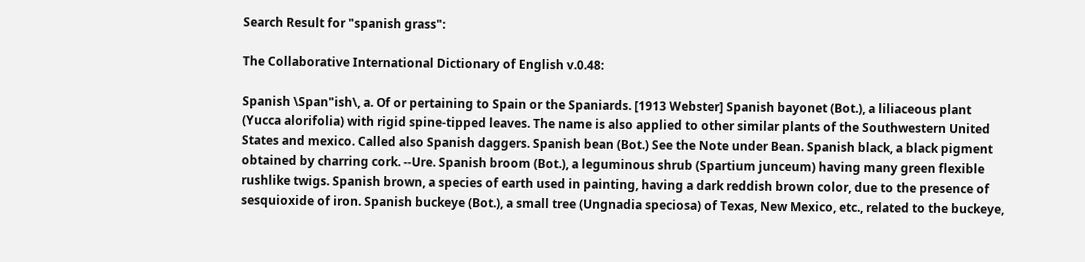Search Result for "spanish grass":

The Collaborative International Dictionary of English v.0.48:

Spanish \Span"ish\, a. Of or pertaining to Spain or the Spaniards. [1913 Webster] Spanish bayonet (Bot.), a liliaceous plant (Yucca alorifolia) with rigid spine-tipped leaves. The name is also applied to other similar plants of the Southwestern United States and mexico. Called also Spanish daggers. Spanish bean (Bot.) See the Note under Bean. Spanish black, a black pigment obtained by charring cork. --Ure. Spanish broom (Bot.), a leguminous shrub (Spartium junceum) having many green flexible rushlike twigs. Spanish brown, a species of earth used in painting, having a dark reddish brown color, due to the presence of sesquioxide of iron. Spanish buckeye (Bot.), a small tree (Ungnadia speciosa) of Texas, New Mexico, etc., related to the buckeye,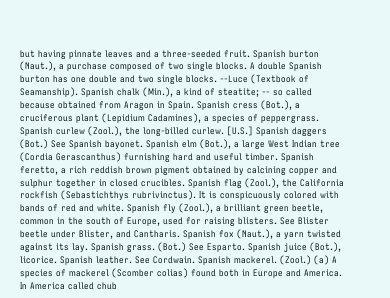but having pinnate leaves and a three-seeded fruit. Spanish burton (Naut.), a purchase composed of two single blocks. A double Spanish burton has one double and two single blocks. --Luce (Textbook of Seamanship). Spanish chalk (Min.), a kind of steatite; -- so called because obtained from Aragon in Spain. Spanish cress (Bot.), a cruciferous plant (Lepidium Cadamines), a species of peppergrass. Spanish curlew (Zool.), the long-billed curlew. [U.S.] Spanish daggers (Bot.) See Spanish bayonet. Spanish elm (Bot.), a large West Indian tree (Cordia Gerascanthus) furnishing hard and useful timber. Spanish feretto, a rich reddish brown pigment obtained by calcining copper and sulphur together in closed crucibles. Spanish flag (Zool.), the California rockfish (Sebastichthys rubrivinctus). It is conspicuously colored with bands of red and white. Spanish fly (Zool.), a brilliant green beetle, common in the south of Europe, used for raising blisters. See Blister beetle under Blister, and Cantharis. Spanish fox (Naut.), a yarn twisted against its lay. Spanish grass. (Bot.) See Esparto. Spanish juice (Bot.), licorice. Spanish leather. See Cordwain. Spanish mackerel. (Zool.) (a) A species of mackerel (Scomber colias) found both in Europe and America. In America called chub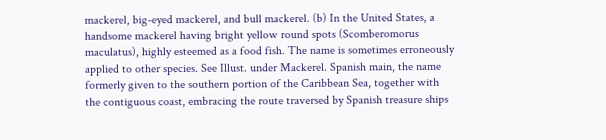mackerel, big-eyed mackerel, and bull mackerel. (b) In the United States, a handsome mackerel having bright yellow round spots (Scomberomorus maculatus), highly esteemed as a food fish. The name is sometimes erroneously applied to other species. See Illust. under Mackerel. Spanish main, the name formerly given to the southern portion of the Caribbean Sea, together with the contiguous coast, embracing the route traversed by Spanish treasure ships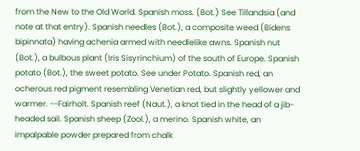from the New to the Old World. Spanish moss. (Bot.) See Tillandsia (and note at that entry). Spanish needles (Bot.), a composite weed (Bidens bipinnata) having achenia armed with needlelike awns. Spanish nut (Bot.), a bulbous plant (Iris Sisyrinchium) of the south of Europe. Spanish potato (Bot.), the sweet potato. See under Potato. Spanish red, an ocherous red pigment resembling Venetian red, but slightly yellower and warmer. --Fairholt. Spanish reef (Naut.), a knot tied in the head of a jib-headed sail. Spanish sheep (Zool.), a merino. Spanish white, an impalpable powder prepared from chalk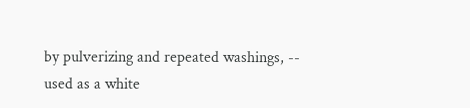by pulverizing and repeated washings, -- used as a white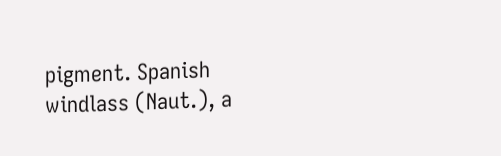pigment. Spanish windlass (Naut.), a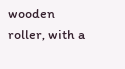wooden roller, with a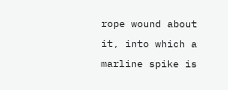rope wound about it, into which a marline spike is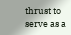thrust to serve as a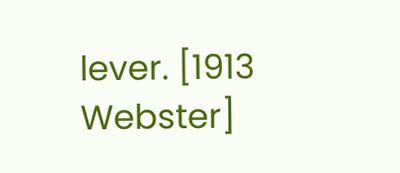lever. [1913 Webster]